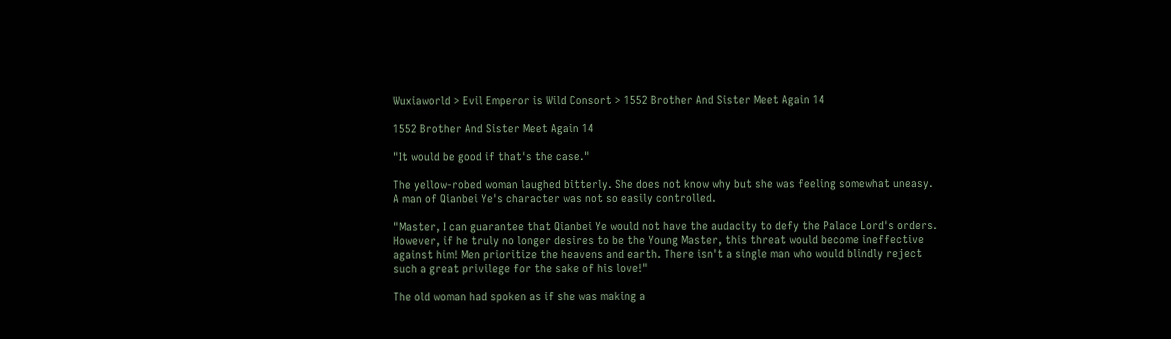Wuxiaworld > Evil Emperor is Wild Consort > 1552 Brother And Sister Meet Again 14

1552 Brother And Sister Meet Again 14

"It would be good if that's the case."

The yellow-robed woman laughed bitterly. She does not know why but she was feeling somewhat uneasy. A man of Qianbei Ye's character was not so easily controlled.

"Master, I can guarantee that Qianbei Ye would not have the audacity to defy the Palace Lord's orders. However, if he truly no longer desires to be the Young Master, this threat would become ineffective against him! Men prioritize the heavens and earth. There isn't a single man who would blindly reject such a great privilege for the sake of his love!"

The old woman had spoken as if she was making a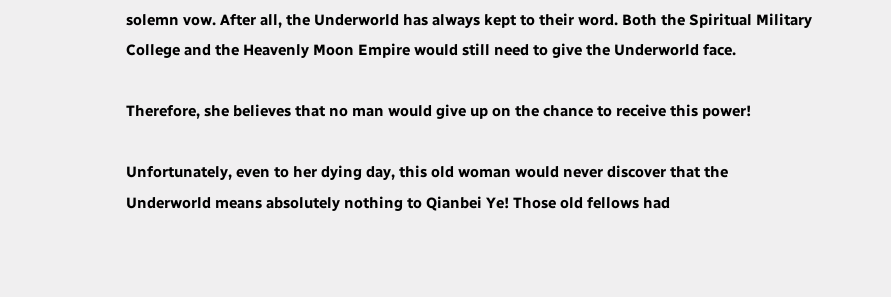solemn vow. After all, the Underworld has always kept to their word. Both the Spiritual Military College and the Heavenly Moon Empire would still need to give the Underworld face.

Therefore, she believes that no man would give up on the chance to receive this power!

Unfortunately, even to her dying day, this old woman would never discover that the Underworld means absolutely nothing to Qianbei Ye! Those old fellows had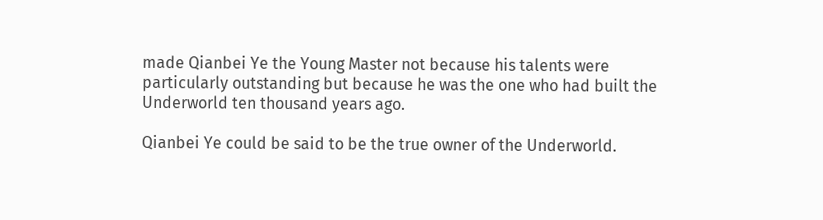made Qianbei Ye the Young Master not because his talents were particularly outstanding but because he was the one who had built the Underworld ten thousand years ago.

Qianbei Ye could be said to be the true owner of the Underworld.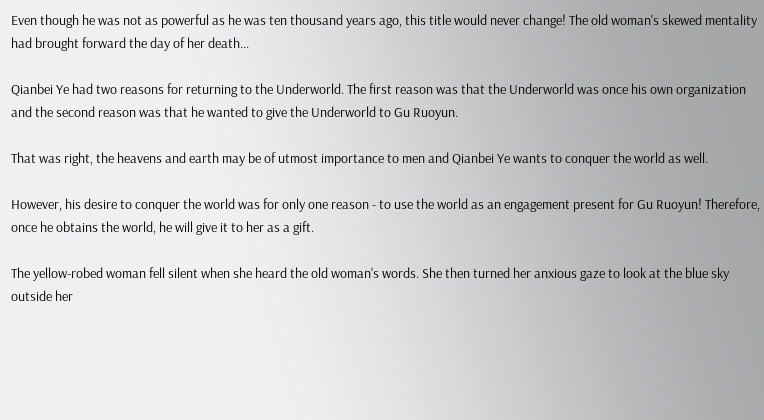Even though he was not as powerful as he was ten thousand years ago, this title would never change! The old woman's skewed mentality had brought forward the day of her death...

Qianbei Ye had two reasons for returning to the Underworld. The first reason was that the Underworld was once his own organization and the second reason was that he wanted to give the Underworld to Gu Ruoyun.

That was right, the heavens and earth may be of utmost importance to men and Qianbei Ye wants to conquer the world as well.

However, his desire to conquer the world was for only one reason - to use the world as an engagement present for Gu Ruoyun! Therefore, once he obtains the world, he will give it to her as a gift.

The yellow-robed woman fell silent when she heard the old woman's words. She then turned her anxious gaze to look at the blue sky outside her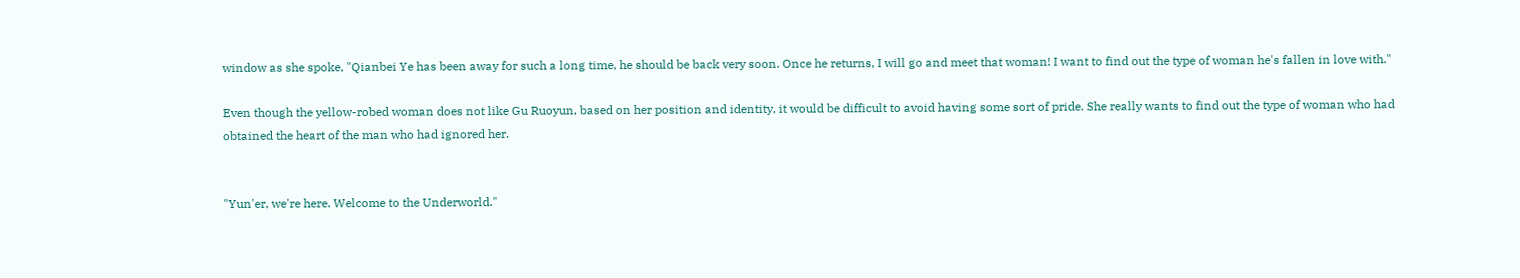window as she spoke, "Qianbei Ye has been away for such a long time, he should be back very soon. Once he returns, I will go and meet that woman! I want to find out the type of woman he's fallen in love with."

Even though the yellow-robed woman does not like Gu Ruoyun, based on her position and identity, it would be difficult to avoid having some sort of pride. She really wants to find out the type of woman who had obtained the heart of the man who had ignored her.


"Yun'er, we're here. Welcome to the Underworld."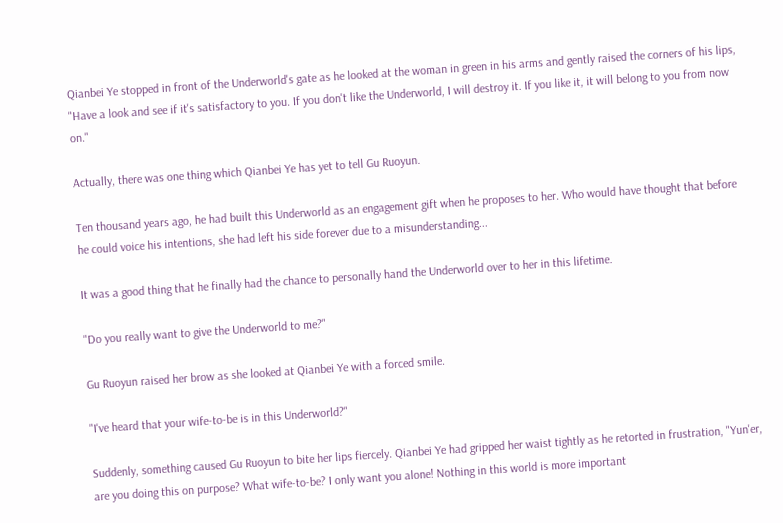Qianbei Ye stopped in front of the Underworld's gate as he looked at the woman in green in his arms and gently raised the corners of his lips, "Have a look and see if it's satisfactory to you. If you don't like the Underworld, I will destroy it. If you like it, it will belong to you from now on."

Actually, there was one thing which Qianbei Ye has yet to tell Gu Ruoyun.

Ten thousand years ago, he had built this Underworld as an engagement gift when he proposes to her. Who would have thought that before he could voice his intentions, she had left his side forever due to a misunderstanding...

It was a good thing that he finally had the chance to personally hand the Underworld over to her in this lifetime.

"Do you really want to give the Underworld to me?"

Gu Ruoyun raised her brow as she looked at Qianbei Ye with a forced smile.

"I've heard that your wife-to-be is in this Underworld?"

Suddenly, something caused Gu Ruoyun to bite her lips fiercely. Qianbei Ye had gripped her waist tightly as he retorted in frustration, "Yun'er, are you doing this on purpose? What wife-to-be? I only want you alone! Nothing in this world is more important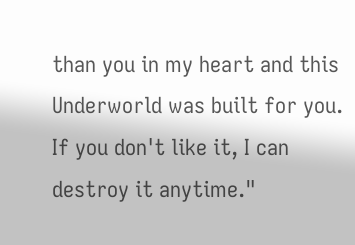than you in my heart and this Underworld was built for you. If you don't like it, I can destroy it anytime."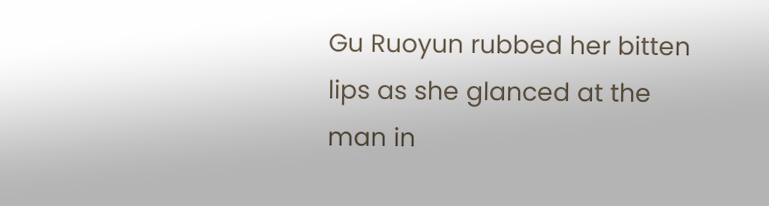Gu Ruoyun rubbed her bitten lips as she glanced at the man in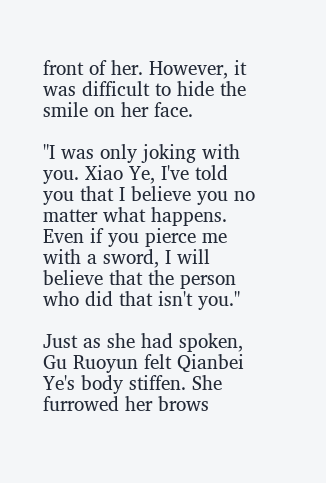front of her. However, it was difficult to hide the smile on her face.

"I was only joking with you. Xiao Ye, I've told you that I believe you no matter what happens. Even if you pierce me with a sword, I will believe that the person who did that isn't you."

Just as she had spoken, Gu Ruoyun felt Qianbei Ye's body stiffen. She furrowed her brows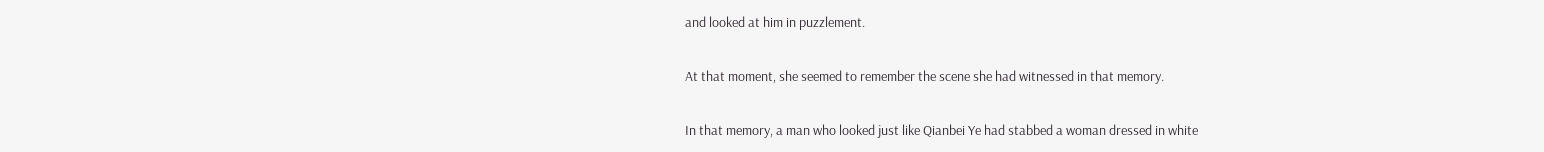and looked at him in puzzlement.

At that moment, she seemed to remember the scene she had witnessed in that memory.

In that memory, a man who looked just like Qianbei Ye had stabbed a woman dressed in white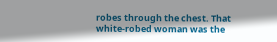robes through the chest. That white-robed woman was the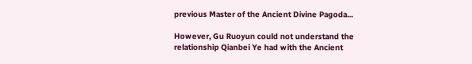previous Master of the Ancient Divine Pagoda...

However, Gu Ruoyun could not understand the relationship Qianbei Ye had with the Ancient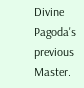Divine Pagoda's previous Master.